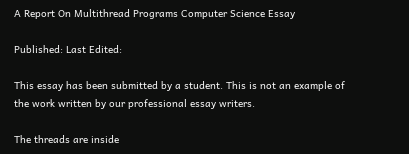A Report On Multithread Programs Computer Science Essay

Published: Last Edited:

This essay has been submitted by a student. This is not an example of the work written by our professional essay writers.

The threads are inside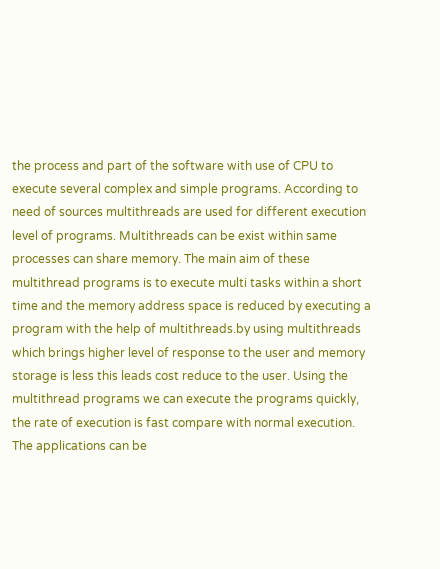the process and part of the software with use of CPU to execute several complex and simple programs. According to need of sources multithreads are used for different execution level of programs. Multithreads can be exist within same processes can share memory. The main aim of these multithread programs is to execute multi tasks within a short time and the memory address space is reduced by executing a program with the help of multithreads.by using multithreads which brings higher level of response to the user and memory storage is less this leads cost reduce to the user. Using the multithread programs we can execute the programs quickly, the rate of execution is fast compare with normal execution. The applications can be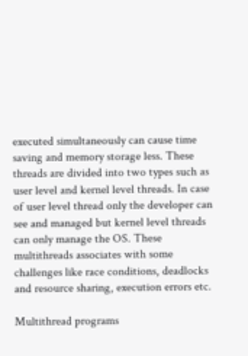executed simultaneously can cause time saving and memory storage less. These threads are divided into two types such as user level and kernel level threads. In case of user level thread only the developer can see and managed but kernel level threads can only manage the OS. These multithreads associates with some challenges like race conditions, deadlocks and resource sharing, execution errors etc.

Multithread programs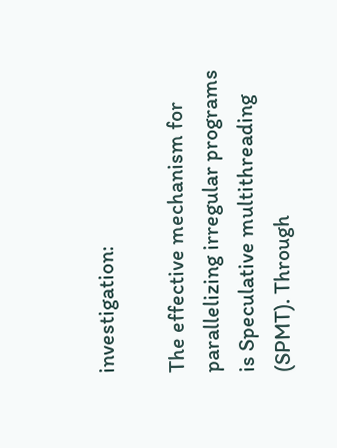investigation:

The effective mechanism for parallelizing irregular programs is Speculative multithreading (SPMT). Through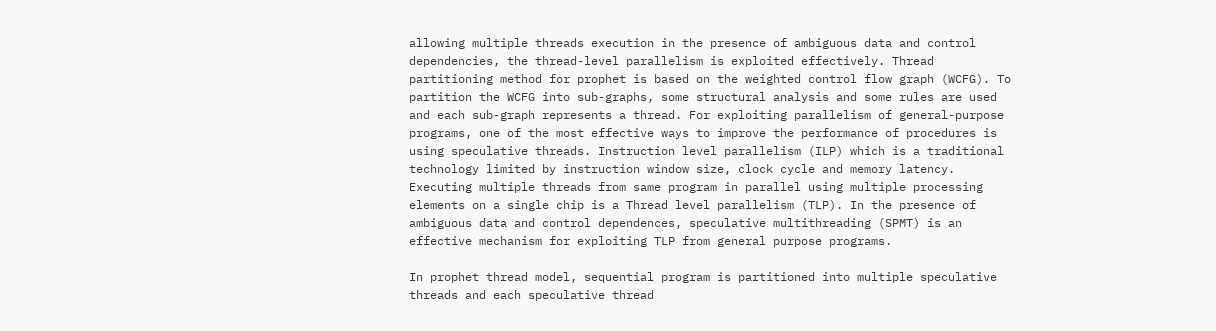allowing multiple threads execution in the presence of ambiguous data and control dependencies, the thread-level parallelism is exploited effectively. Thread partitioning method for prophet is based on the weighted control flow graph (WCFG). To partition the WCFG into sub-graphs, some structural analysis and some rules are used and each sub-graph represents a thread. For exploiting parallelism of general-purpose programs, one of the most effective ways to improve the performance of procedures is using speculative threads. Instruction level parallelism (ILP) which is a traditional technology limited by instruction window size, clock cycle and memory latency. Executing multiple threads from same program in parallel using multiple processing elements on a single chip is a Thread level parallelism (TLP). In the presence of ambiguous data and control dependences, speculative multithreading (SPMT) is an effective mechanism for exploiting TLP from general purpose programs.

In prophet thread model, sequential program is partitioned into multiple speculative threads and each speculative thread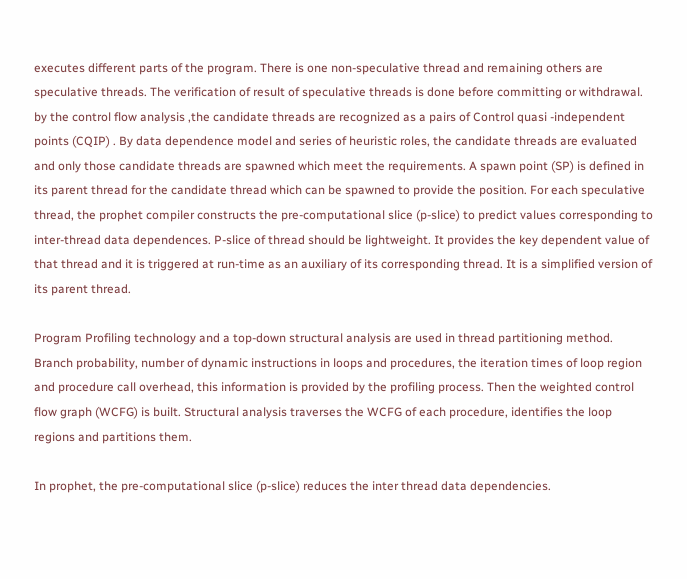executes different parts of the program. There is one non-speculative thread and remaining others are speculative threads. The verification of result of speculative threads is done before committing or withdrawal. by the control flow analysis ,the candidate threads are recognized as a pairs of Control quasi -independent points (CQIP) . By data dependence model and series of heuristic roles, the candidate threads are evaluated and only those candidate threads are spawned which meet the requirements. A spawn point (SP) is defined in its parent thread for the candidate thread which can be spawned to provide the position. For each speculative thread, the prophet compiler constructs the pre-computational slice (p-slice) to predict values corresponding to inter-thread data dependences. P-slice of thread should be lightweight. It provides the key dependent value of that thread and it is triggered at run-time as an auxiliary of its corresponding thread. It is a simplified version of its parent thread.

Program Profiling technology and a top-down structural analysis are used in thread partitioning method. Branch probability, number of dynamic instructions in loops and procedures, the iteration times of loop region and procedure call overhead, this information is provided by the profiling process. Then the weighted control flow graph (WCFG) is built. Structural analysis traverses the WCFG of each procedure, identifies the loop regions and partitions them.

In prophet, the pre-computational slice (p-slice) reduces the inter thread data dependencies.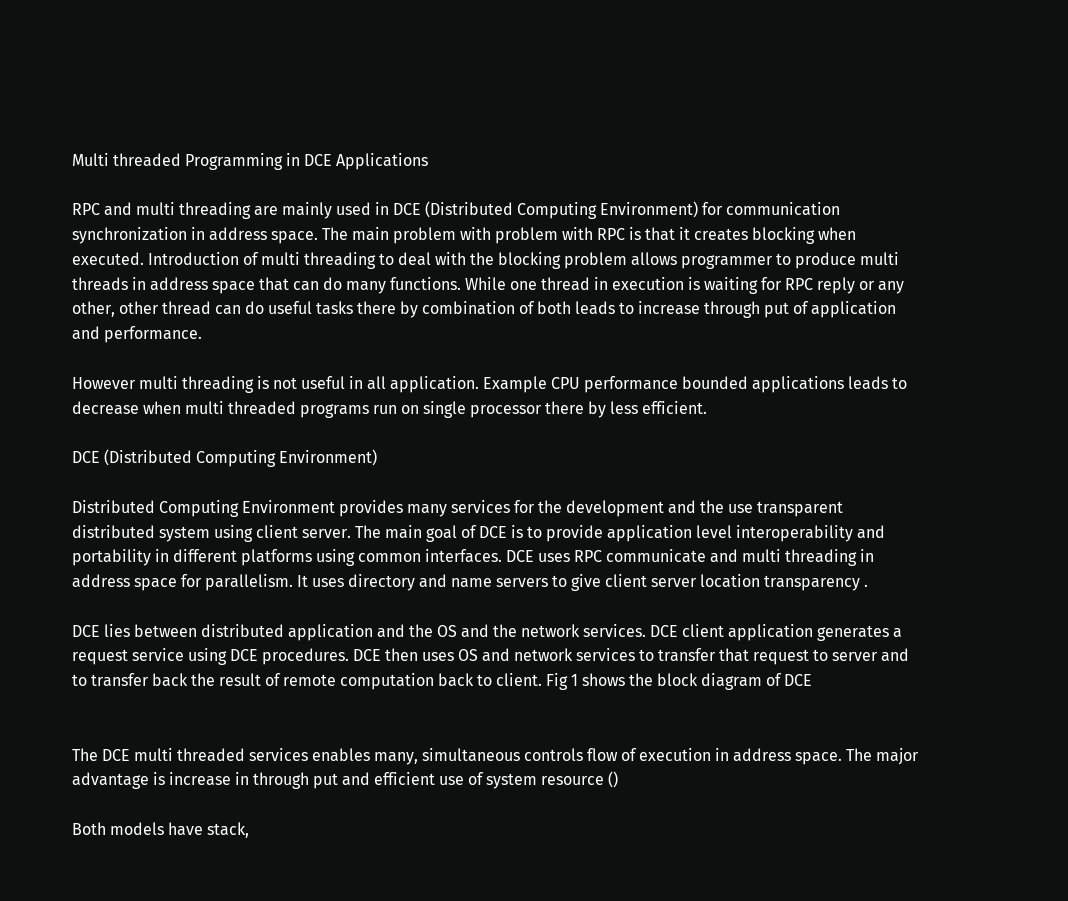Multi threaded Programming in DCE Applications

RPC and multi threading are mainly used in DCE (Distributed Computing Environment) for communication synchronization in address space. The main problem with problem with RPC is that it creates blocking when executed. Introduction of multi threading to deal with the blocking problem allows programmer to produce multi threads in address space that can do many functions. While one thread in execution is waiting for RPC reply or any other, other thread can do useful tasks there by combination of both leads to increase through put of application and performance.

However multi threading is not useful in all application. Example CPU performance bounded applications leads to decrease when multi threaded programs run on single processor there by less efficient.

DCE (Distributed Computing Environment)

Distributed Computing Environment provides many services for the development and the use transparent distributed system using client server. The main goal of DCE is to provide application level interoperability and portability in different platforms using common interfaces. DCE uses RPC communicate and multi threading in address space for parallelism. It uses directory and name servers to give client server location transparency .

DCE lies between distributed application and the OS and the network services. DCE client application generates a request service using DCE procedures. DCE then uses OS and network services to transfer that request to server and to transfer back the result of remote computation back to client. Fig 1 shows the block diagram of DCE


The DCE multi threaded services enables many, simultaneous controls flow of execution in address space. The major advantage is increase in through put and efficient use of system resource ()

Both models have stack,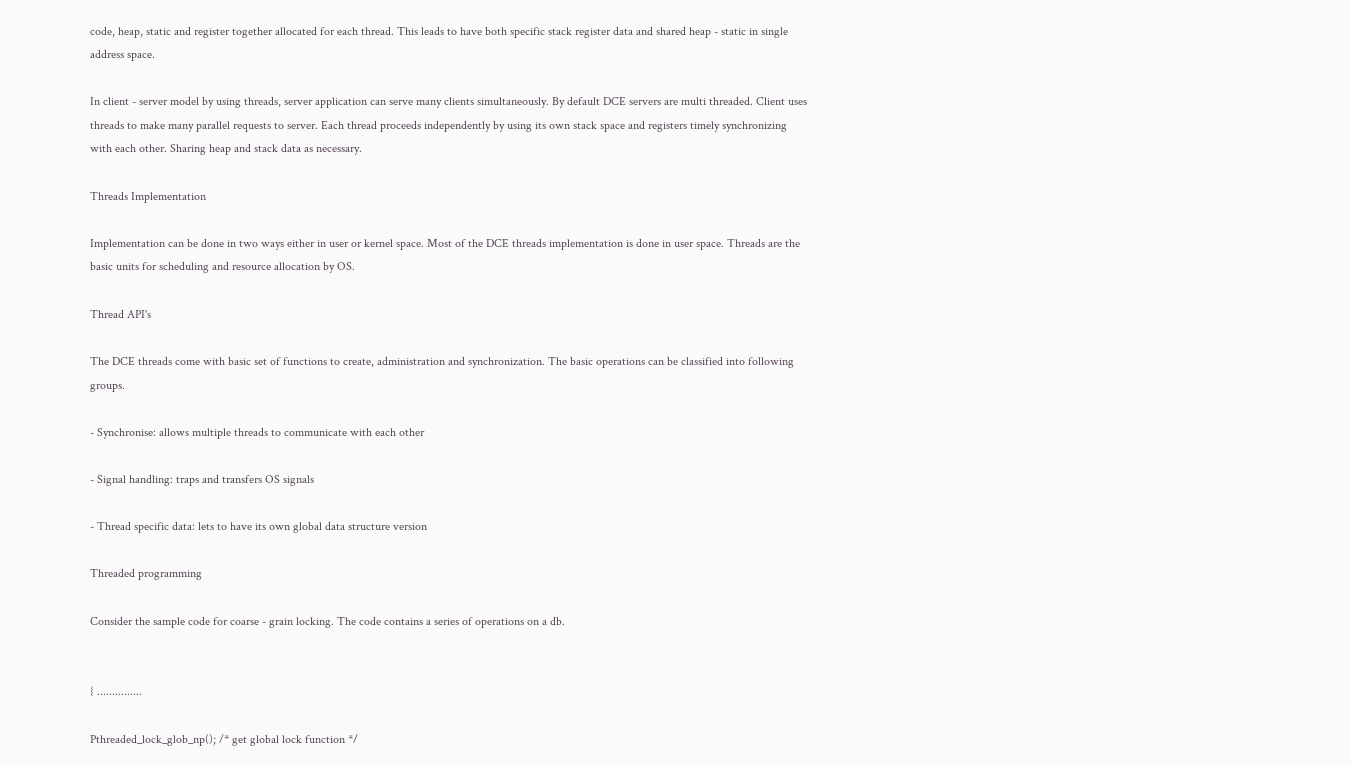code, heap, static and register together allocated for each thread. This leads to have both specific stack register data and shared heap - static in single address space.

In client - server model by using threads, server application can serve many clients simultaneously. By default DCE servers are multi threaded. Client uses threads to make many parallel requests to server. Each thread proceeds independently by using its own stack space and registers timely synchronizing with each other. Sharing heap and stack data as necessary.

Threads Implementation

Implementation can be done in two ways either in user or kernel space. Most of the DCE threads implementation is done in user space. Threads are the basic units for scheduling and resource allocation by OS.

Thread API's

The DCE threads come with basic set of functions to create, administration and synchronization. The basic operations can be classified into following groups.

- Synchronise: allows multiple threads to communicate with each other

- Signal handling: traps and transfers OS signals

- Thread specific data: lets to have its own global data structure version

Threaded programming

Consider the sample code for coarse - grain locking. The code contains a series of operations on a db.


{ ...............

Pthreaded_lock_glob_np(); /* get global lock function */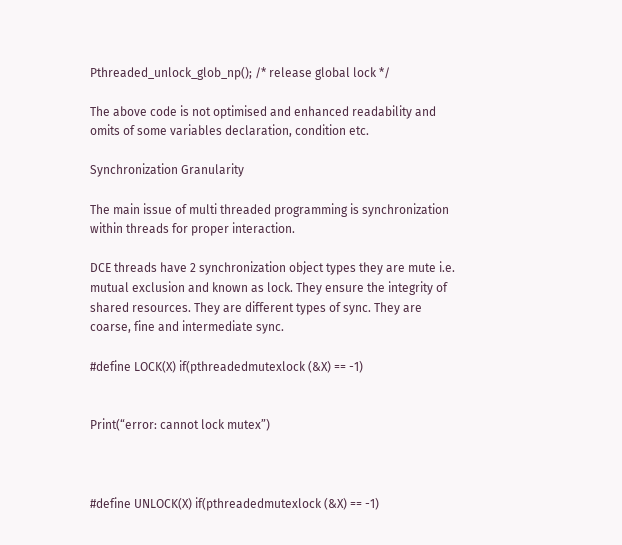Pthreaded_unlock_glob_np(); /* release global lock */

The above code is not optimised and enhanced readability and omits of some variables declaration, condition etc.

Synchronization Granularity

The main issue of multi threaded programming is synchronization within threads for proper interaction.

DCE threads have 2 synchronization object types they are mute i.e. mutual exclusion and known as lock. They ensure the integrity of shared resources. They are different types of sync. They are coarse, fine and intermediate sync.

#define LOCK(X) if(pthreadedmutexlock (&X) == -1)


Print(“error: cannot lock mutex”)



#define UNLOCK(X) if(pthreadedmutexlock (&X) == -1)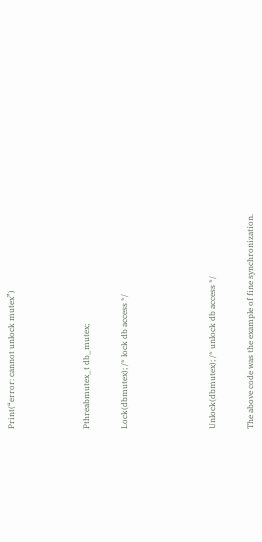Print(“error: cannot unlock mutex”)





Pthreabmutex_t db_mutex;


Lock(dbmutex); /* lock db access */






Unlock(dbmutex); /* unlock db access */


The above code was the example of fine synchronization.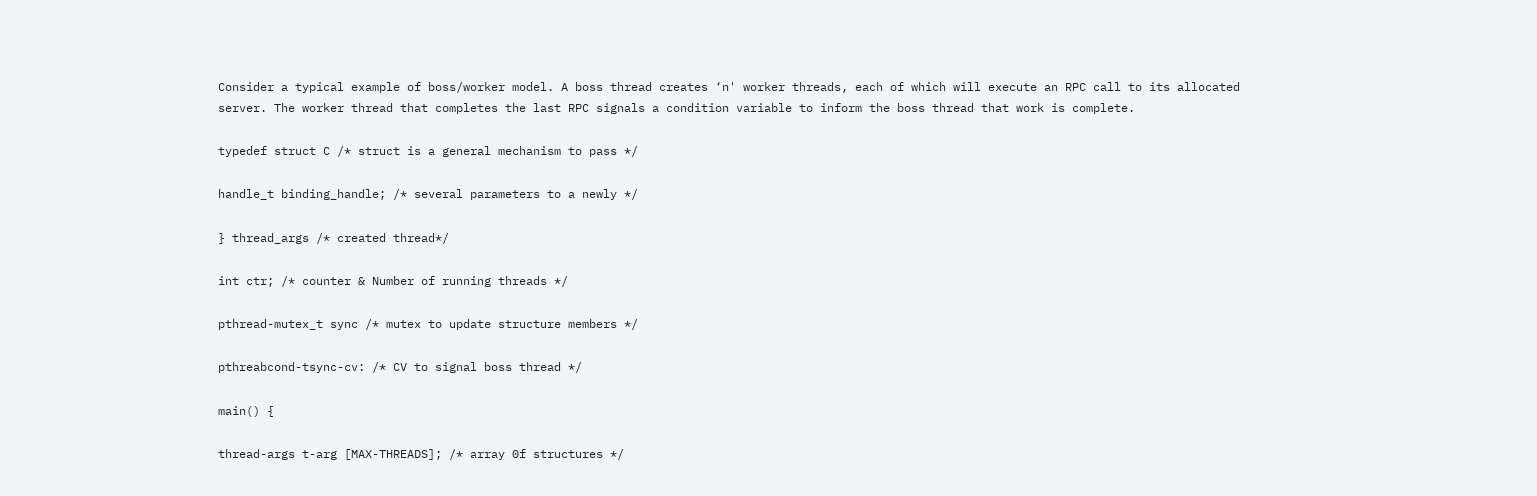Consider a typical example of boss/worker model. A boss thread creates ‘n' worker threads, each of which will execute an RPC call to its allocated server. The worker thread that completes the last RPC signals a condition variable to inform the boss thread that work is complete.

typedef struct C /* struct is a general mechanism to pass */

handle_t binding_handle; /* several parameters to a newly */

} thread_args /* created thread*/

int ctr; /* counter & Number of running threads */

pthread-mutex_t sync /* mutex to update structure members */

pthreabcond-tsync-cv: /* CV to signal boss thread */

main() {

thread-args t-arg [MAX-THREADS]; /* array 0f structures */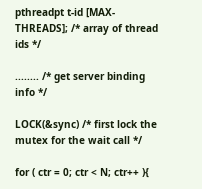pthreadpt t-id [MAX-THREADS]; /* array of thread ids */

........ /* get server binding info */

LOCK(&sync) /* first lock the mutex for the wait call */

for ( ctr = 0; ctr < N; ctr++ ){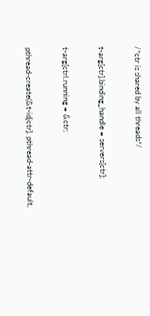/*ctr is shared by all threads*/

t-arg[ctr].binding_handle = servers[ctr];

t-arg[ctrl.running = &ctr;

pthread-create(&t-idjctr]. pthread-attr-default,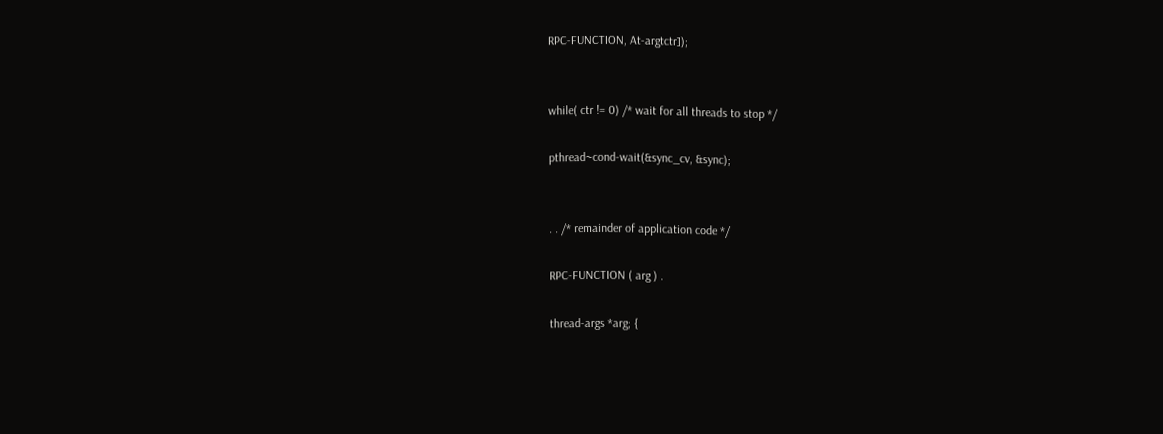RPC-FUNCTION, At-argtctr]);


while( ctr != 0) /* wait for all threads to stop */

pthread~cond-wait(&sync_cv, &sync);


. . /* remainder of application code */

RPC-FUNCTION ( arg ) .

thread-args *arg; {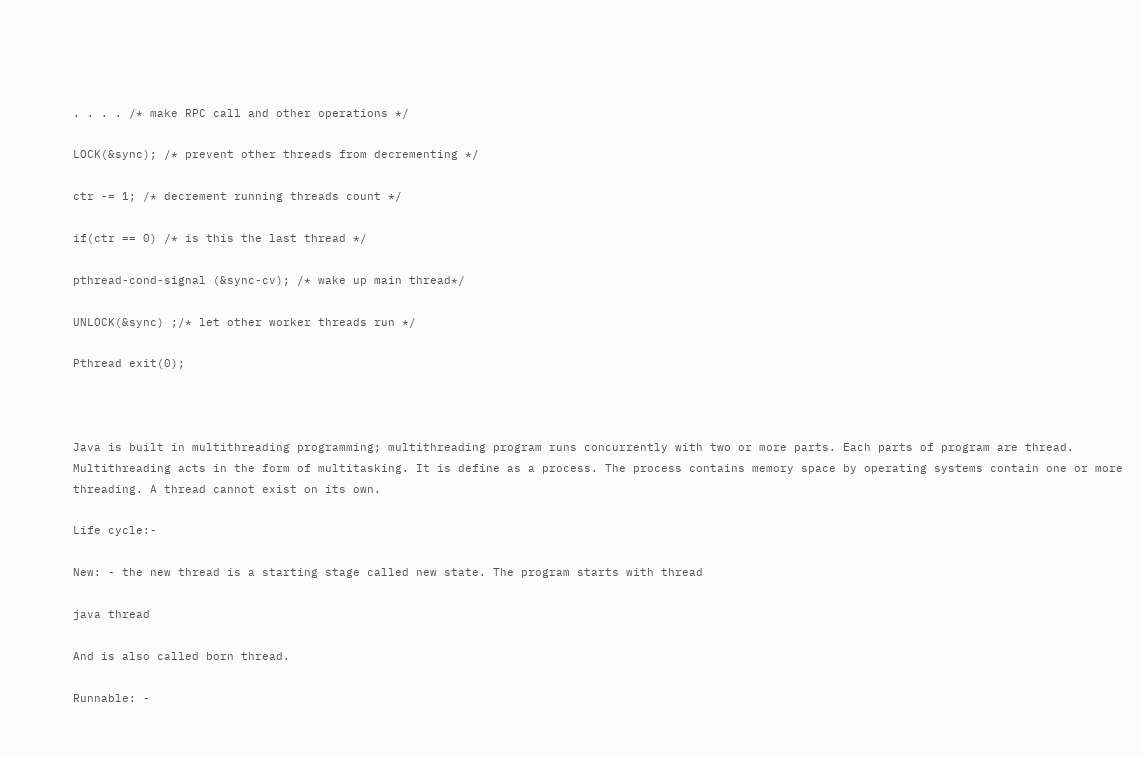. . . . /* make RPC call and other operations */

LOCK(&sync); /* prevent other threads from decrementing */

ctr -= 1; /* decrement running threads count */

if(ctr == 0) /* is this the last thread */

pthread-cond-signal (&sync-cv); /* wake up main thread*/

UNLOCK(&sync) ;/* let other worker threads run */

Pthread exit(0);



Java is built in multithreading programming; multithreading program runs concurrently with two or more parts. Each parts of program are thread. Multithreading acts in the form of multitasking. It is define as a process. The process contains memory space by operating systems contain one or more threading. A thread cannot exist on its own.

Life cycle:-

New: - the new thread is a starting stage called new state. The program starts with thread

java thread

And is also called born thread.

Runnable: -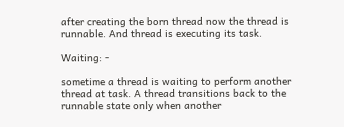after creating the born thread now the thread is runnable. And thread is executing its task.

Waiting: -

sometime a thread is waiting to perform another thread at task. A thread transitions back to the runnable state only when another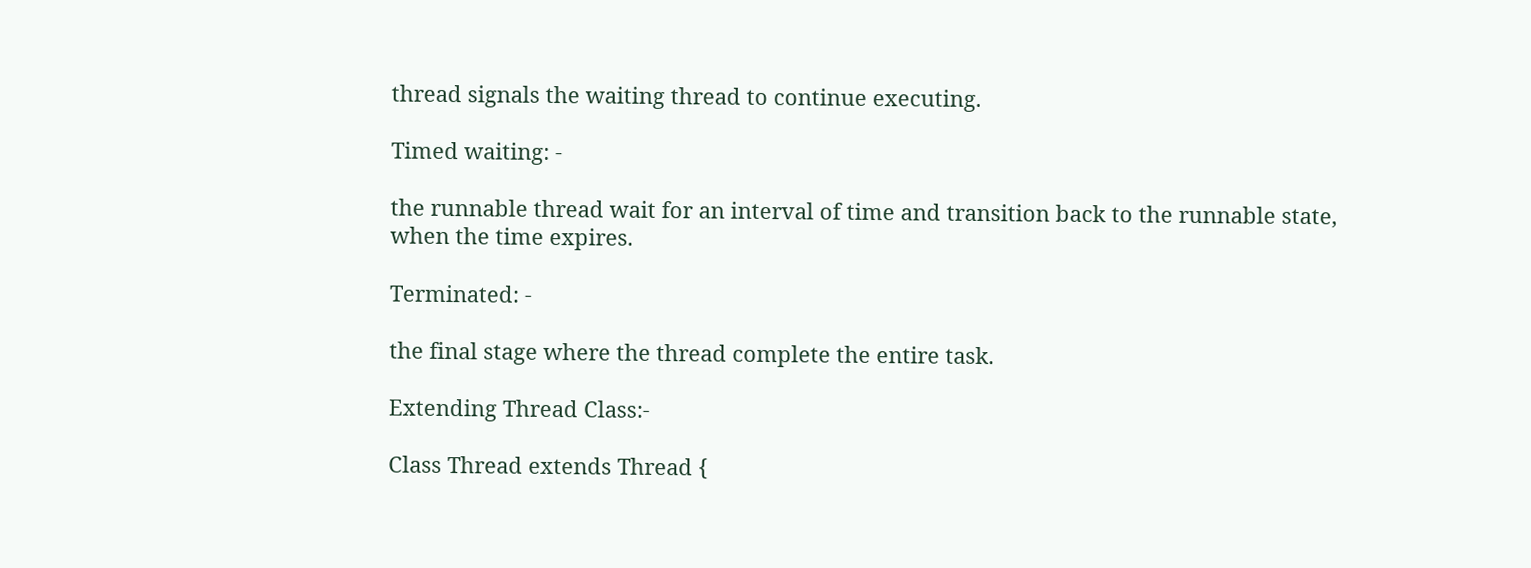thread signals the waiting thread to continue executing.

Timed waiting: -

the runnable thread wait for an interval of time and transition back to the runnable state, when the time expires.

Terminated: -

the final stage where the thread complete the entire task.

Extending Thread Class:-

Class Thread extends Thread {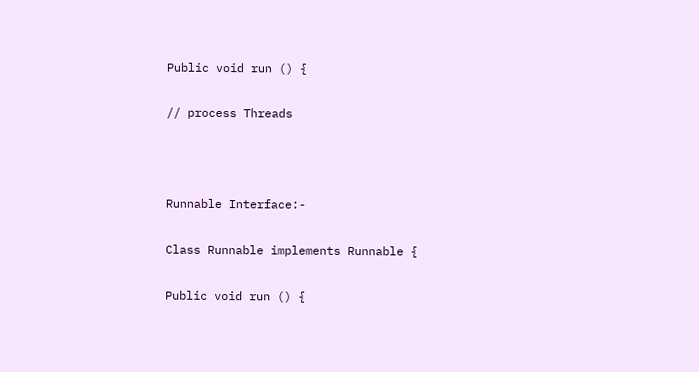Public void run () {

// process Threads



Runnable Interface:-

Class Runnable implements Runnable {

Public void run () {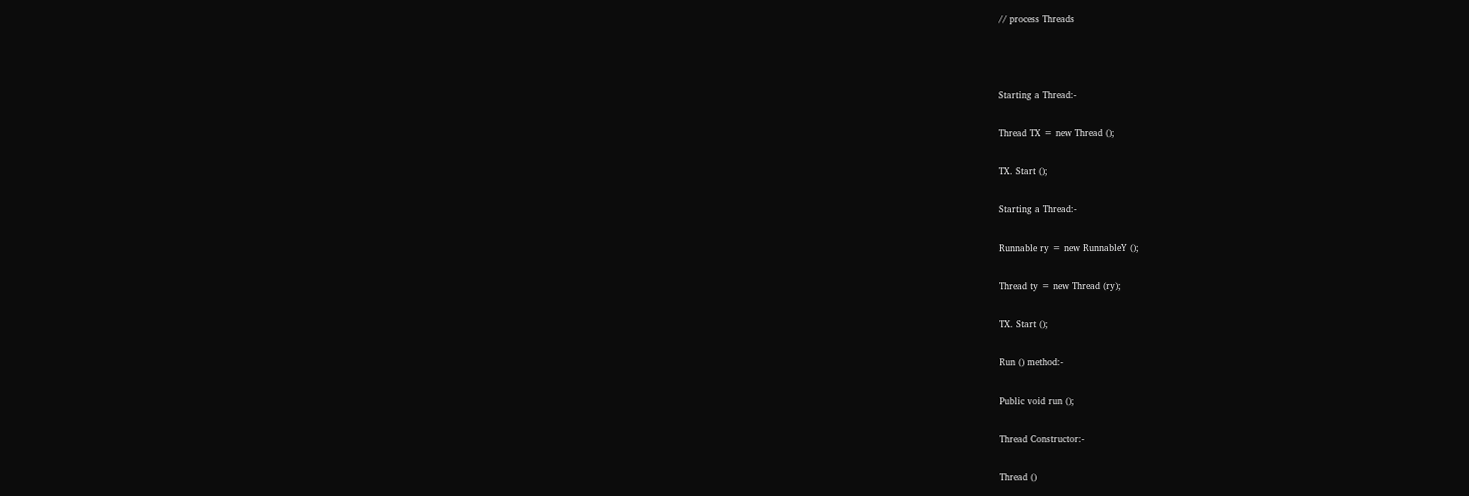// process Threads



Starting a Thread:-

Thread TX = new Thread ();

TX. Start ();

Starting a Thread:-

Runnable ry = new RunnableY ();

Thread ty = new Thread (ry);

TX. Start ();

Run () method:-

Public void run ();

Thread Constructor:-

Thread ()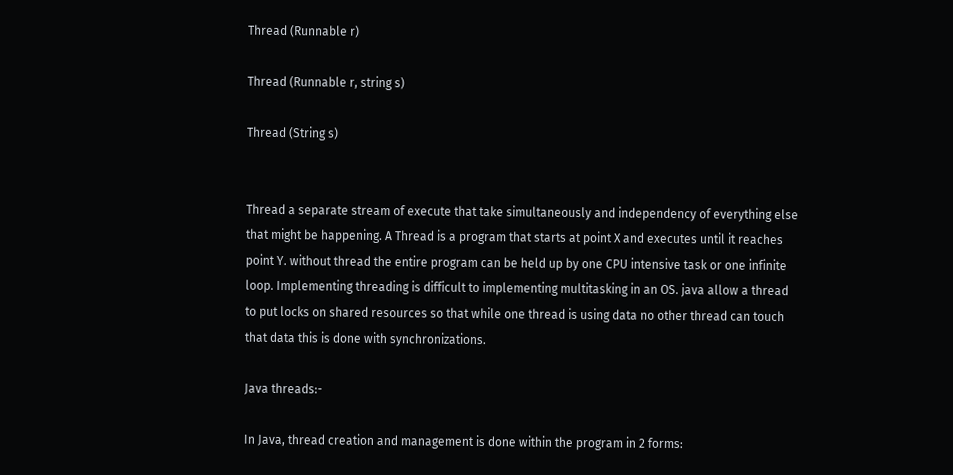Thread (Runnable r)

Thread (Runnable r, string s)

Thread (String s)


Thread a separate stream of execute that take simultaneously and independency of everything else that might be happening. A Thread is a program that starts at point X and executes until it reaches point Y. without thread the entire program can be held up by one CPU intensive task or one infinite loop. Implementing threading is difficult to implementing multitasking in an OS. java allow a thread to put locks on shared resources so that while one thread is using data no other thread can touch that data this is done with synchronizations.

Java threads:-

In Java, thread creation and management is done within the program in 2 forms: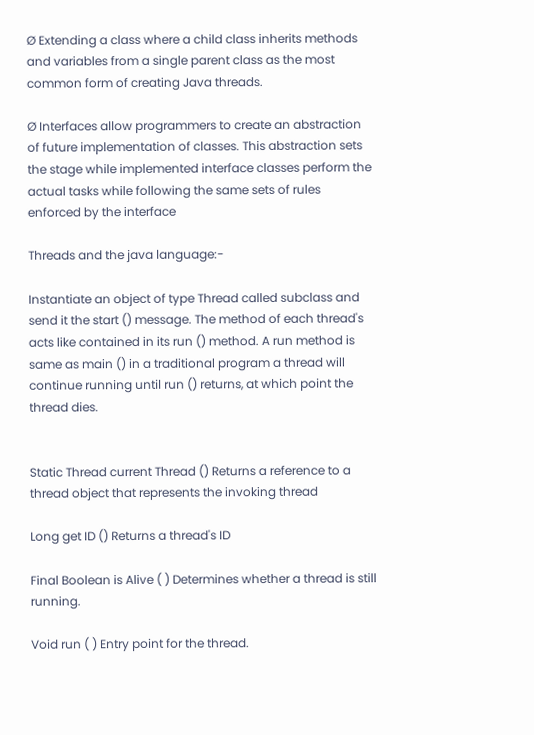Ø Extending a class where a child class inherits methods and variables from a single parent class as the most common form of creating Java threads.

Ø Interfaces allow programmers to create an abstraction of future implementation of classes. This abstraction sets the stage while implemented interface classes perform the actual tasks while following the same sets of rules enforced by the interface

Threads and the java language:-

Instantiate an object of type Thread called subclass and send it the start () message. The method of each thread's acts like contained in its run () method. A run method is same as main () in a traditional program a thread will continue running until run () returns, at which point the thread dies.


Static Thread current Thread () Returns a reference to a thread object that represents the invoking thread

Long get ID () Returns a thread's ID

Final Boolean is Alive ( ) Determines whether a thread is still running.

Void run ( ) Entry point for the thread.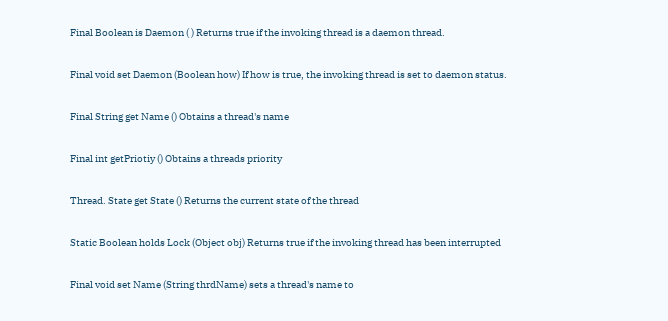Final Boolean is Daemon ( ) Returns true if the invoking thread is a daemon thread.

Final void set Daemon (Boolean how) If how is true, the invoking thread is set to daemon status.

Final String get Name () Obtains a thread's name

Final int getPriotiy () Obtains a threads priority

Thread. State get State () Returns the current state of the thread

Static Boolean holds Lock (Object obj) Returns true if the invoking thread has been interrupted

Final void set Name (String thrdName) sets a thread's name to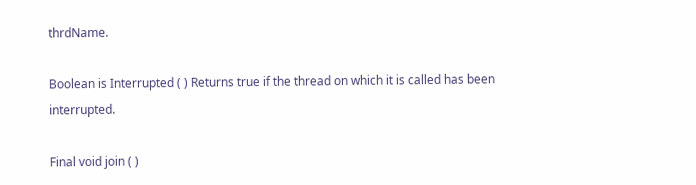thrdName.

Boolean is Interrupted ( ) Returns true if the thread on which it is called has been interrupted.

Final void join ( )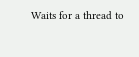Waits for a thread to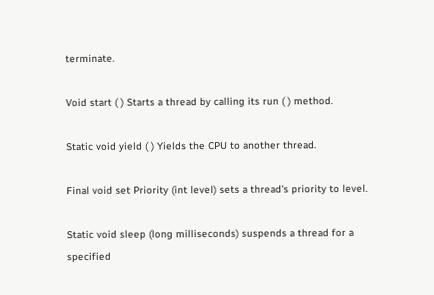terminate.

Void start ( ) Starts a thread by calling its run ( ) method.

Static void yield ( ) Yields the CPU to another thread.

Final void set Priority (int level) sets a thread's priority to level.

Static void sleep (long milliseconds) suspends a thread for a specified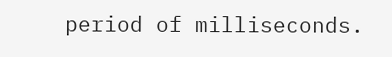period of milliseconds.